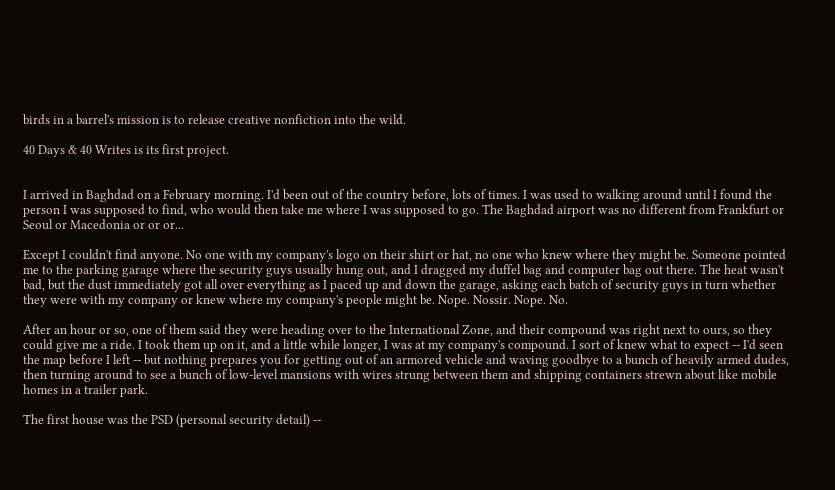birds in a barrel's mission is to release creative nonfiction into the wild.

40 Days & 40 Writes is its first project.


I arrived in Baghdad on a February morning. I'd been out of the country before, lots of times. I was used to walking around until I found the person I was supposed to find, who would then take me where I was supposed to go. The Baghdad airport was no different from Frankfurt or Seoul or Macedonia or or or...

Except I couldn't find anyone. No one with my company's logo on their shirt or hat, no one who knew where they might be. Someone pointed me to the parking garage where the security guys usually hung out, and I dragged my duffel bag and computer bag out there. The heat wasn't bad, but the dust immediately got all over everything as I paced up and down the garage, asking each batch of security guys in turn whether they were with my company or knew where my company's people might be. Nope. Nossir. Nope. No.

After an hour or so, one of them said they were heading over to the International Zone, and their compound was right next to ours, so they could give me a ride. I took them up on it, and a little while longer, I was at my company's compound. I sort of knew what to expect -- I'd seen the map before I left -- but nothing prepares you for getting out of an armored vehicle and waving goodbye to a bunch of heavily armed dudes, then turning around to see a bunch of low-level mansions with wires strung between them and shipping containers strewn about like mobile homes in a trailer park.

The first house was the PSD (personal security detail) --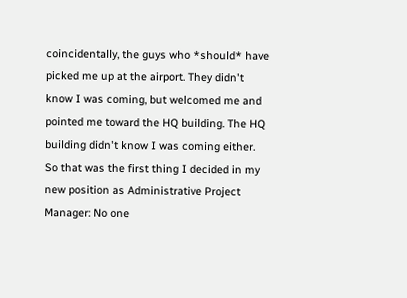coincidentally, the guys who *should* have picked me up at the airport. They didn't know I was coming, but welcomed me and pointed me toward the HQ building. The HQ building didn't know I was coming either. So that was the first thing I decided in my new position as Administrative Project Manager: No one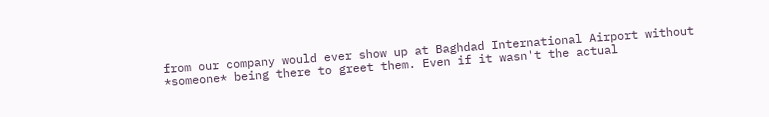from our company would ever show up at Baghdad International Airport without *someone* being there to greet them. Even if it wasn't the actual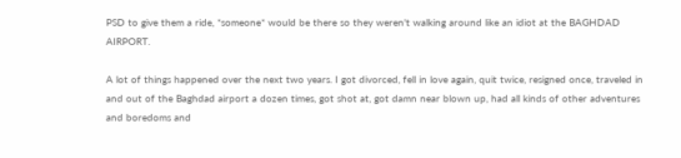PSD to give them a ride, *someone* would be there so they weren't walking around like an idiot at the BAGHDAD AIRPORT.

A lot of things happened over the next two years. I got divorced, fell in love again, quit twice, resigned once, traveled in and out of the Baghdad airport a dozen times, got shot at, got damn near blown up, had all kinds of other adventures and boredoms and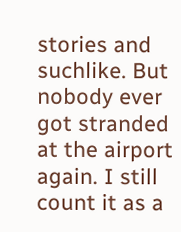stories and suchlike. But nobody ever got stranded at the airport again. I still count it as a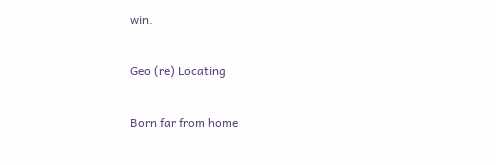win.

Geo (re) Locating

Born far from home